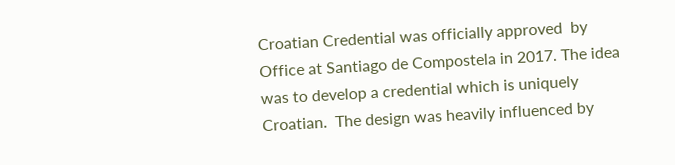Croatian Credential was officially approved  by Office at Santiago de Compostela in 2017. The idea was to develop a credential which is uniquely Croatian.  The design was heavily influenced by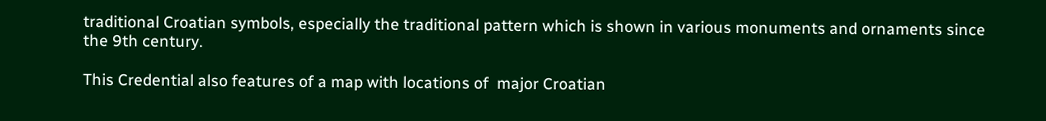traditional Croatian symbols, especially the traditional pattern which is shown in various monuments and ornaments since the 9th century.

This Credential also features of a map with locations of  major Croatian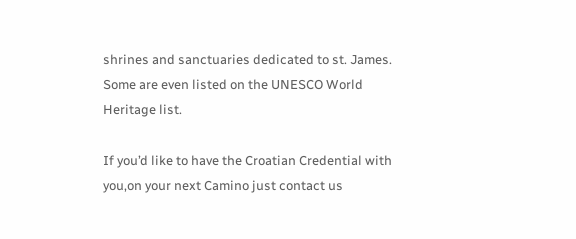shrines and sanctuaries dedicated to st. James.  Some are even listed on the UNESCO World Heritage list.

If you’d like to have the Croatian Credential with you,on your next Camino just contact us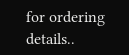for ordering details..